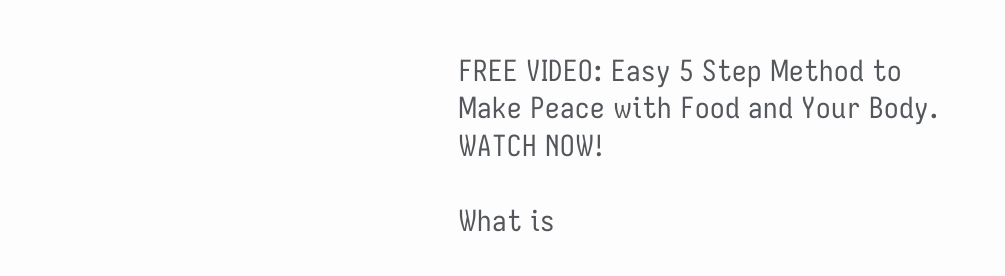FREE VIDEO: Easy 5 Step Method to Make Peace with Food and Your Body. WATCH NOW!

What is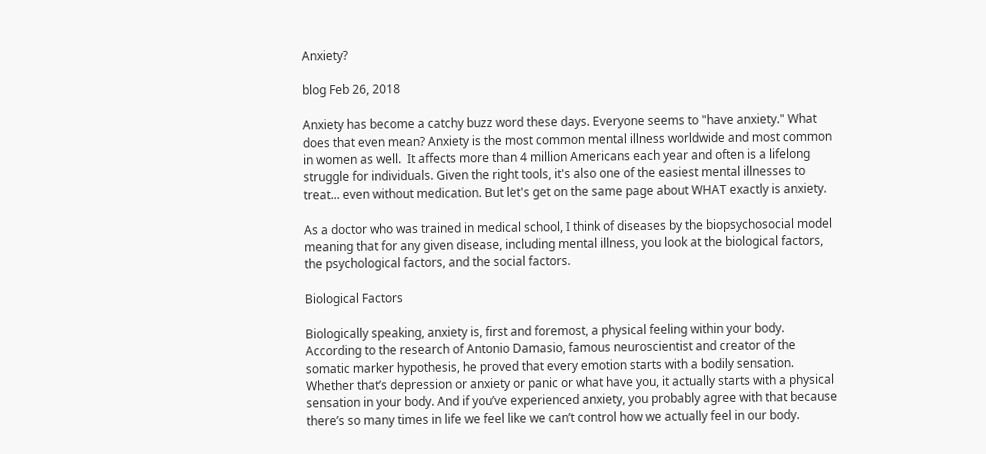Anxiety?

blog Feb 26, 2018

Anxiety has become a catchy buzz word these days. Everyone seems to "have anxiety." What does that even mean? Anxiety is the most common mental illness worldwide and most common in women as well.  It affects more than 4 million Americans each year and often is a lifelong struggle for individuals. Given the right tools, it's also one of the easiest mental illnesses to treat... even without medication. But let's get on the same page about WHAT exactly is anxiety.

As a doctor who was trained in medical school, I think of diseases by the biopsychosocial model meaning that for any given disease, including mental illness, you look at the biological factors, the psychological factors, and the social factors.

Biological Factors

Biologically speaking, anxiety is, first and foremost, a physical feeling within your body. According to the research of Antonio Damasio, famous neuroscientist and creator of the somatic marker hypothesis, he proved that every emotion starts with a bodily sensation. Whether that’s depression or anxiety or panic or what have you, it actually starts with a physical sensation in your body. And if you’ve experienced anxiety, you probably agree with that because there’s so many times in life we feel like we can’t control how we actually feel in our body.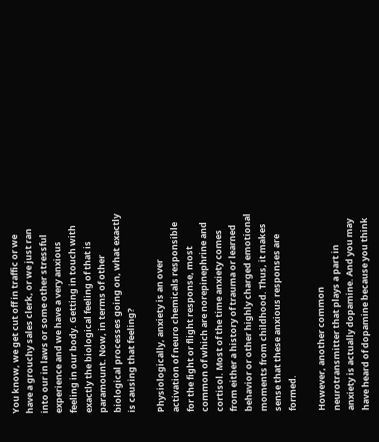You know, we get cut off in traffic or we have a grouchy sales clerk, or we just ran into our in laws or some other stressful experience and we have a very anxious feeling in our body. Getting in touch with exactly the biological feeling of that is paramount. Now, in terms of other biological processes going on, what exactly is causing that feeling?

Physiologically, anxiety is an over activation of neuro chemicals responsible for the fight or flight response, most common of which are norepinephrine and cortisol. Most of the time anxiety comes from either a history of trauma or learned behavior or other highly charged emotional moments from childhood. Thus, it makes sense that these anxious responses are formed.

However, another common neurotransmitter that plays a part in anxiety is actually dopamine. And you may have heard of dopamine because you think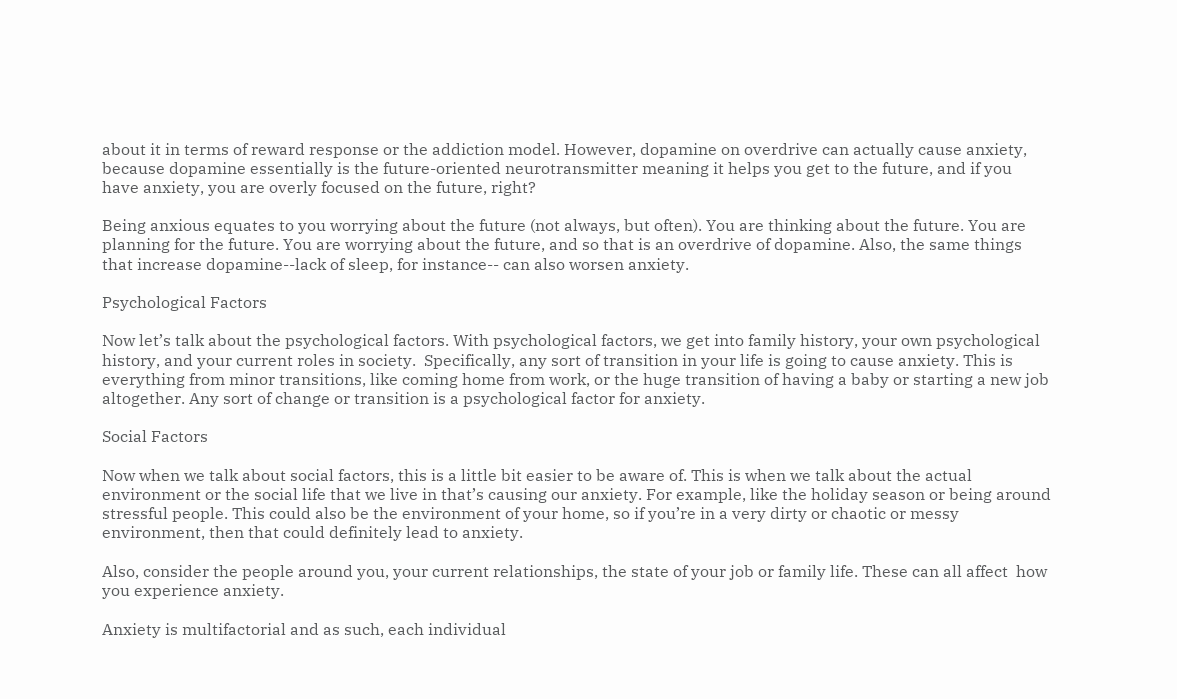about it in terms of reward response or the addiction model. However, dopamine on overdrive can actually cause anxiety, because dopamine essentially is the future-oriented neurotransmitter meaning it helps you get to the future, and if you have anxiety, you are overly focused on the future, right?

Being anxious equates to you worrying about the future (not always, but often). You are thinking about the future. You are planning for the future. You are worrying about the future, and so that is an overdrive of dopamine. Also, the same things that increase dopamine--lack of sleep, for instance-- can also worsen anxiety.

Psychological Factors

Now let’s talk about the psychological factors. With psychological factors, we get into family history, your own psychological history, and your current roles in society.  Specifically, any sort of transition in your life is going to cause anxiety. This is everything from minor transitions, like coming home from work, or the huge transition of having a baby or starting a new job altogether. Any sort of change or transition is a psychological factor for anxiety.

Social Factors

Now when we talk about social factors, this is a little bit easier to be aware of. This is when we talk about the actual environment or the social life that we live in that’s causing our anxiety. For example, like the holiday season or being around stressful people. This could also be the environment of your home, so if you’re in a very dirty or chaotic or messy environment, then that could definitely lead to anxiety.

Also, consider the people around you, your current relationships, the state of your job or family life. These can all affect  how you experience anxiety.

Anxiety is multifactorial and as such, each individual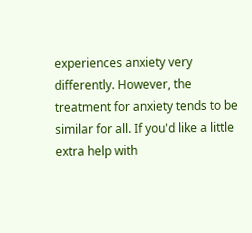experiences anxiety very differently. However, the treatment for anxiety tends to be similar for all. If you'd like a little extra help with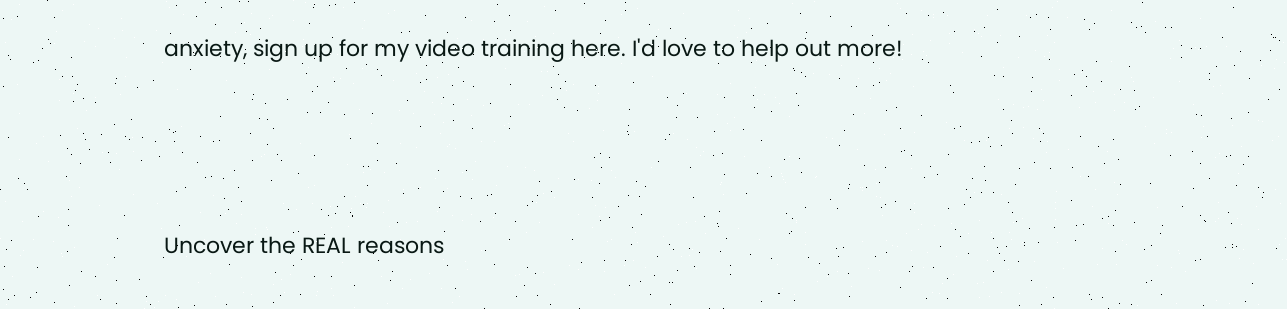anxiety, sign up for my video training here. I'd love to help out more!




Uncover the REAL reasons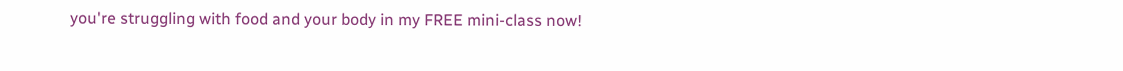you're struggling with food and your body in my FREE mini-class now!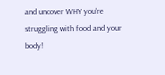and uncover WHY you're struggling with food and your body!